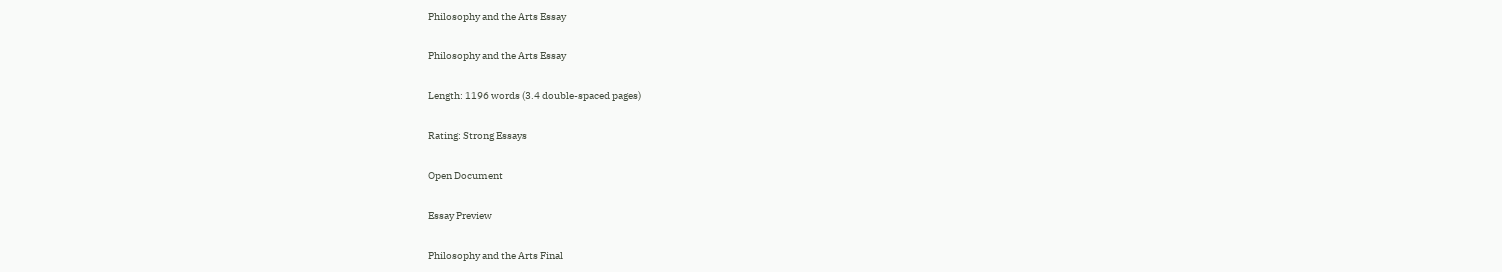Philosophy and the Arts Essay

Philosophy and the Arts Essay

Length: 1196 words (3.4 double-spaced pages)

Rating: Strong Essays

Open Document

Essay Preview

Philosophy and the Arts Final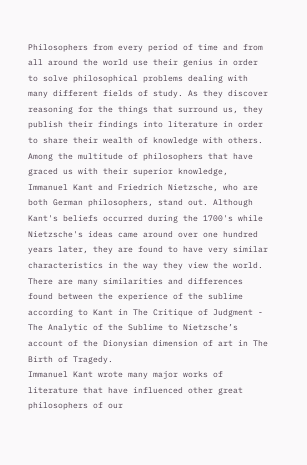Philosophers from every period of time and from all around the world use their genius in order to solve philosophical problems dealing with many different fields of study. As they discover reasoning for the things that surround us, they publish their findings into literature in order to share their wealth of knowledge with others. Among the multitude of philosophers that have graced us with their superior knowledge, Immanuel Kant and Friedrich Nietzsche, who are both German philosophers, stand out. Although Kant's beliefs occurred during the 1700's while Nietzsche's ideas came around over one hundred years later, they are found to have very similar characteristics in the way they view the world. There are many similarities and differences found between the experience of the sublime according to Kant in The Critique of Judgment - The Analytic of the Sublime to Nietzsche’s account of the Dionysian dimension of art in The Birth of Tragedy.
Immanuel Kant wrote many major works of literature that have influenced other great philosophers of our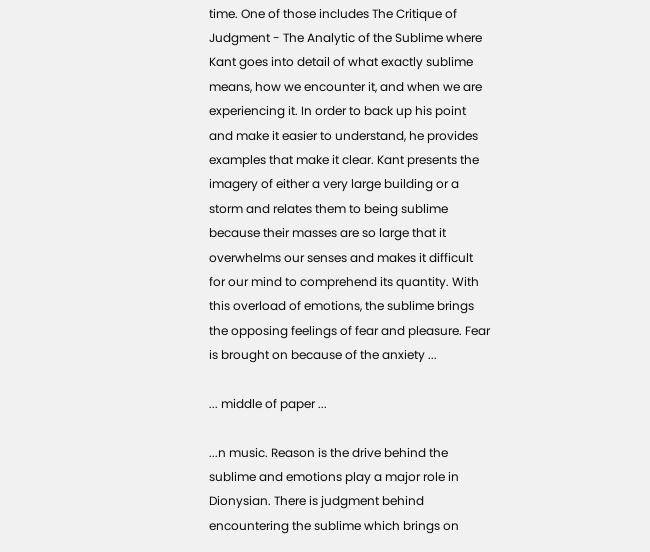time. One of those includes The Critique of Judgment - The Analytic of the Sublime where Kant goes into detail of what exactly sublime means, how we encounter it, and when we are experiencing it. In order to back up his point and make it easier to understand, he provides examples that make it clear. Kant presents the imagery of either a very large building or a storm and relates them to being sublime because their masses are so large that it overwhelms our senses and makes it difficult for our mind to comprehend its quantity. With this overload of emotions, the sublime brings the opposing feelings of fear and pleasure. Fear is brought on because of the anxiety ...

... middle of paper ...

...n music. Reason is the drive behind the sublime and emotions play a major role in Dionysian. There is judgment behind encountering the sublime which brings on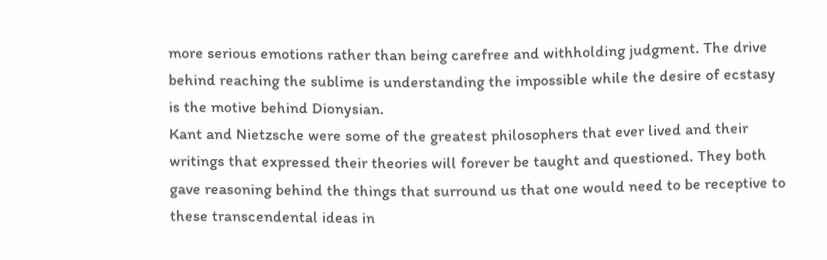more serious emotions rather than being carefree and withholding judgment. The drive behind reaching the sublime is understanding the impossible while the desire of ecstasy is the motive behind Dionysian.
Kant and Nietzsche were some of the greatest philosophers that ever lived and their writings that expressed their theories will forever be taught and questioned. They both gave reasoning behind the things that surround us that one would need to be receptive to these transcendental ideas in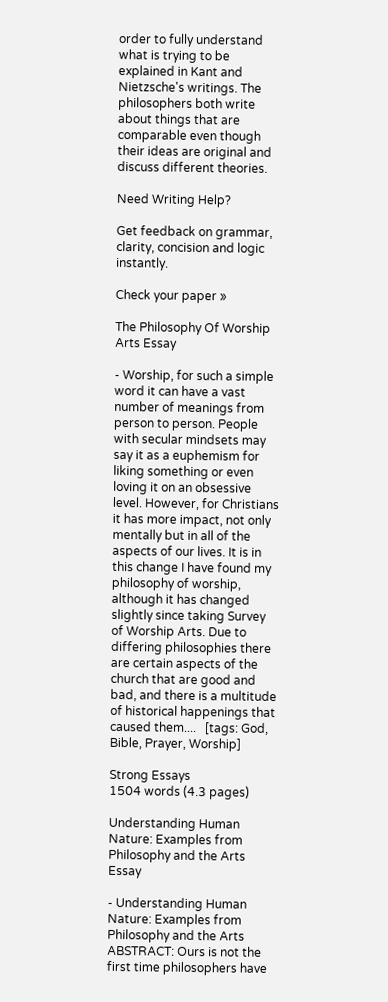order to fully understand what is trying to be explained in Kant and Nietzsche's writings. The philosophers both write about things that are comparable even though their ideas are original and discuss different theories.

Need Writing Help?

Get feedback on grammar, clarity, concision and logic instantly.

Check your paper »

The Philosophy Of Worship Arts Essay

- Worship, for such a simple word it can have a vast number of meanings from person to person. People with secular mindsets may say it as a euphemism for liking something or even loving it on an obsessive level. However, for Christians it has more impact, not only mentally but in all of the aspects of our lives. It is in this change I have found my philosophy of worship, although it has changed slightly since taking Survey of Worship Arts. Due to differing philosophies there are certain aspects of the church that are good and bad, and there is a multitude of historical happenings that caused them....   [tags: God, Bible, Prayer, Worship]

Strong Essays
1504 words (4.3 pages)

Understanding Human Nature: Examples from Philosophy and the Arts Essay

- Understanding Human Nature: Examples from Philosophy and the Arts ABSTRACT: Ours is not the first time philosophers have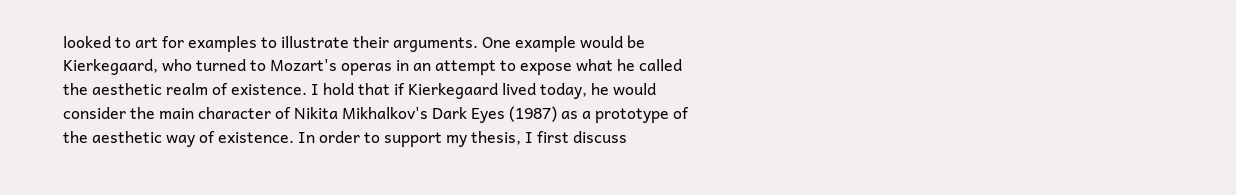looked to art for examples to illustrate their arguments. One example would be Kierkegaard, who turned to Mozart's operas in an attempt to expose what he called the aesthetic realm of existence. I hold that if Kierkegaard lived today, he would consider the main character of Nikita Mikhalkov's Dark Eyes (1987) as a prototype of the aesthetic way of existence. In order to support my thesis, I first discuss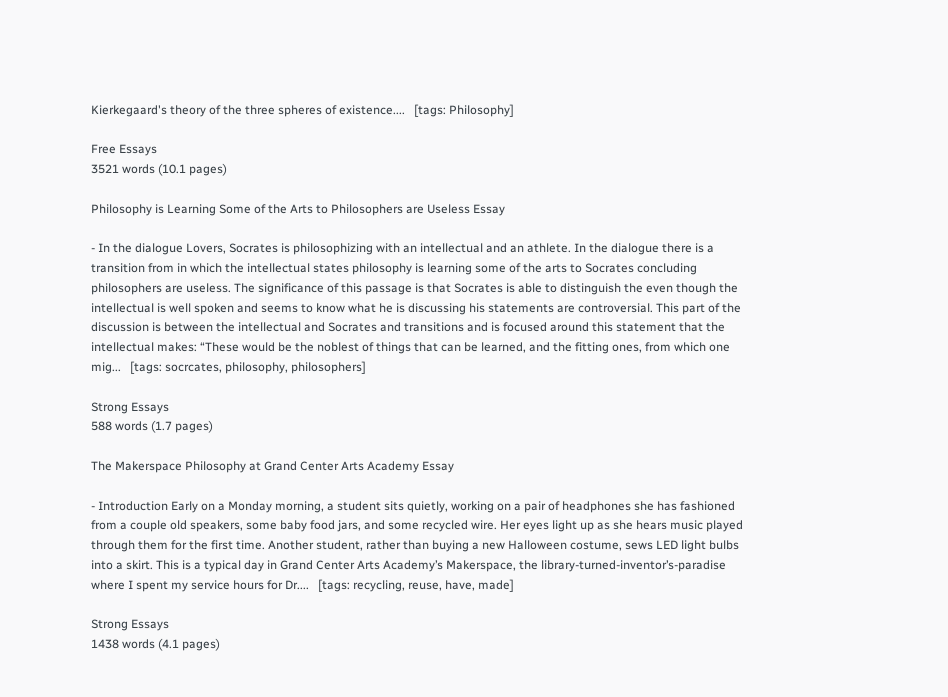Kierkegaard's theory of the three spheres of existence....   [tags: Philosophy]

Free Essays
3521 words (10.1 pages)

Philosophy is Learning Some of the Arts to Philosophers are Useless Essay

- In the dialogue Lovers, Socrates is philosophizing with an intellectual and an athlete. In the dialogue there is a transition from in which the intellectual states philosophy is learning some of the arts to Socrates concluding philosophers are useless. The significance of this passage is that Socrates is able to distinguish the even though the intellectual is well spoken and seems to know what he is discussing his statements are controversial. This part of the discussion is between the intellectual and Socrates and transitions and is focused around this statement that the intellectual makes: “These would be the noblest of things that can be learned, and the fitting ones, from which one mig...   [tags: socrcates, philosophy, philosophers]

Strong Essays
588 words (1.7 pages)

The Makerspace Philosophy at Grand Center Arts Academy Essay

- Introduction Early on a Monday morning, a student sits quietly, working on a pair of headphones she has fashioned from a couple old speakers, some baby food jars, and some recycled wire. Her eyes light up as she hears music played through them for the first time. Another student, rather than buying a new Halloween costume, sews LED light bulbs into a skirt. This is a typical day in Grand Center Arts Academy’s Makerspace, the library-turned-inventor’s-paradise where I spent my service hours for Dr....   [tags: recycling, reuse, have, made]

Strong Essays
1438 words (4.1 pages)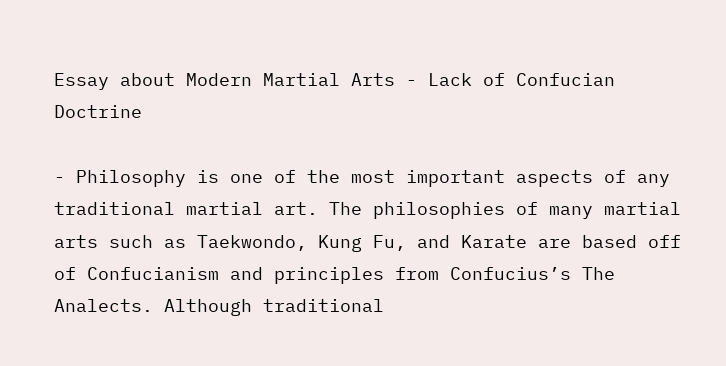Essay about Modern Martial Arts - Lack of Confucian Doctrine

- Philosophy is one of the most important aspects of any traditional martial art. The philosophies of many martial arts such as Taekwondo, Kung Fu, and Karate are based off of Confucianism and principles from Confucius’s The Analects. Although traditional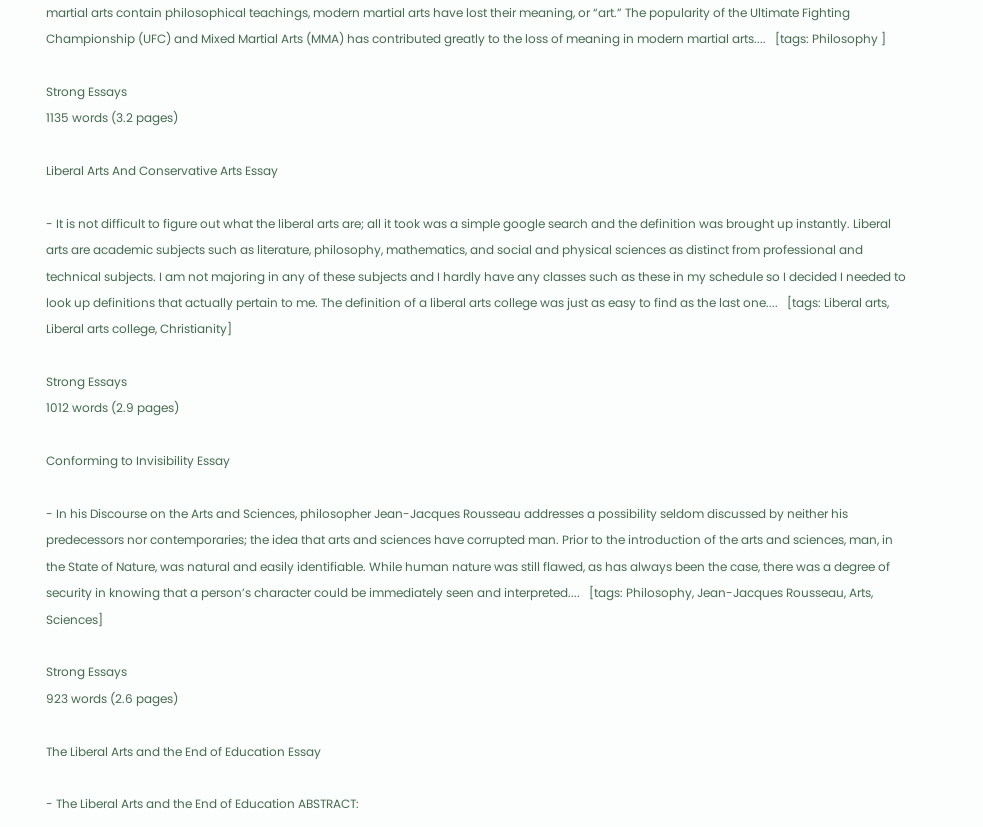martial arts contain philosophical teachings, modern martial arts have lost their meaning, or “art.” The popularity of the Ultimate Fighting Championship (UFC) and Mixed Martial Arts (MMA) has contributed greatly to the loss of meaning in modern martial arts....   [tags: Philosophy ]

Strong Essays
1135 words (3.2 pages)

Liberal Arts And Conservative Arts Essay

- It is not difficult to figure out what the liberal arts are; all it took was a simple google search and the definition was brought up instantly. Liberal arts are academic subjects such as literature, philosophy, mathematics, and social and physical sciences as distinct from professional and technical subjects. I am not majoring in any of these subjects and I hardly have any classes such as these in my schedule so I decided I needed to look up definitions that actually pertain to me. The definition of a liberal arts college was just as easy to find as the last one....   [tags: Liberal arts, Liberal arts college, Christianity]

Strong Essays
1012 words (2.9 pages)

Conforming to Invisibility Essay

- In his Discourse on the Arts and Sciences, philosopher Jean-Jacques Rousseau addresses a possibility seldom discussed by neither his predecessors nor contemporaries; the idea that arts and sciences have corrupted man. Prior to the introduction of the arts and sciences, man, in the State of Nature, was natural and easily identifiable. While human nature was still flawed, as has always been the case, there was a degree of security in knowing that a person’s character could be immediately seen and interpreted....   [tags: Philosophy, Jean-Jacques Rousseau, Arts, Sciences]

Strong Essays
923 words (2.6 pages)

The Liberal Arts and the End of Education Essay

- The Liberal Arts and the End of Education ABSTRACT: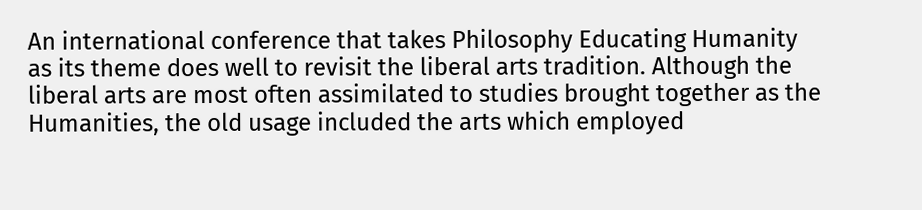An international conference that takes Philosophy Educating Humanity as its theme does well to revisit the liberal arts tradition. Although the liberal arts are most often assimilated to studies brought together as the Humanities, the old usage included the arts which employed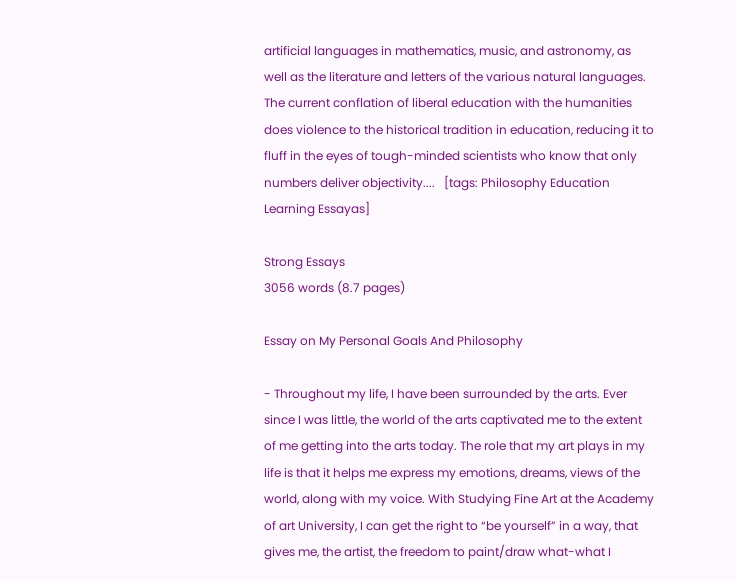artificial languages in mathematics, music, and astronomy, as well as the literature and letters of the various natural languages. The current conflation of liberal education with the humanities does violence to the historical tradition in education, reducing it to fluff in the eyes of tough-minded scientists who know that only numbers deliver objectivity....   [tags: Philosophy Education Learning Essayas]

Strong Essays
3056 words (8.7 pages)

Essay on My Personal Goals And Philosophy

- Throughout my life, I have been surrounded by the arts. Ever since I was little, the world of the arts captivated me to the extent of me getting into the arts today. The role that my art plays in my life is that it helps me express my emotions, dreams, views of the world, along with my voice. With Studying Fine Art at the Academy of art University, I can get the right to “be yourself” in a way, that gives me, the artist, the freedom to paint/draw what-what I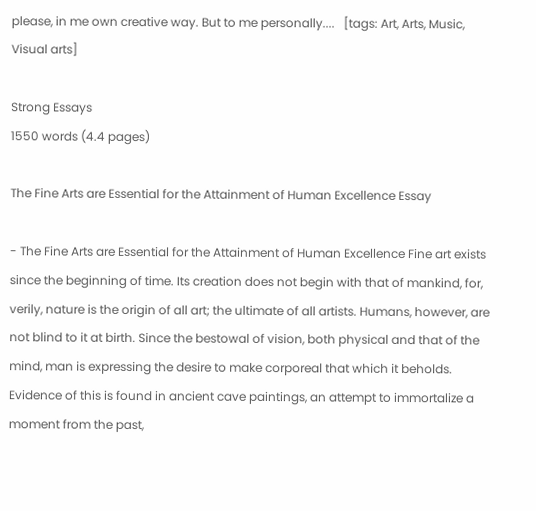please, in me own creative way. But to me personally....   [tags: Art, Arts, Music, Visual arts]

Strong Essays
1550 words (4.4 pages)

The Fine Arts are Essential for the Attainment of Human Excellence Essay

- The Fine Arts are Essential for the Attainment of Human Excellence Fine art exists since the beginning of time. Its creation does not begin with that of mankind, for, verily, nature is the origin of all art; the ultimate of all artists. Humans, however, are not blind to it at birth. Since the bestowal of vision, both physical and that of the mind, man is expressing the desire to make corporeal that which it beholds. Evidence of this is found in ancient cave paintings, an attempt to immortalize a moment from the past,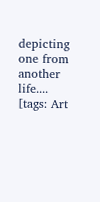depicting one from another life....   [tags: Art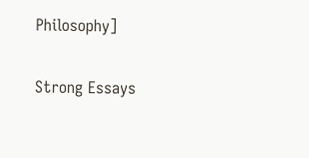Philosophy]

Strong Essays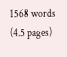1568 words (4.5 pages)